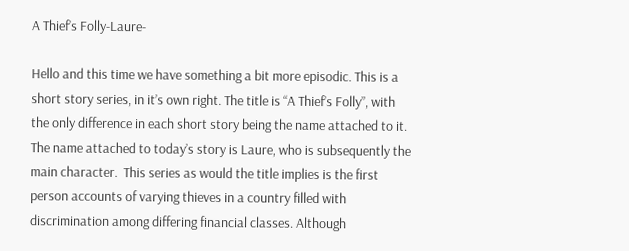A Thief’s Folly-Laure-

Hello and this time we have something a bit more episodic. This is a short story series, in it’s own right. The title is “A Thief’s Folly”, with the only difference in each short story being the name attached to it. The name attached to today’s story is Laure, who is subsequently the main character.  This series as would the title implies is the first person accounts of varying thieves in a country filled with discrimination among differing financial classes. Although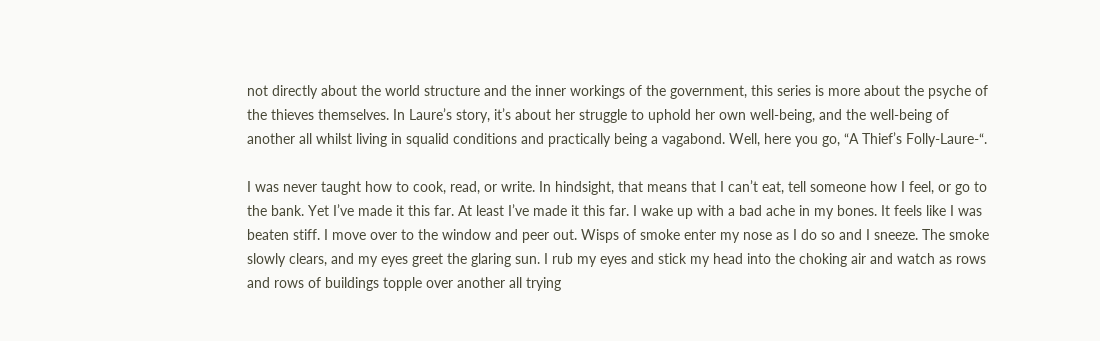not directly about the world structure and the inner workings of the government, this series is more about the psyche of the thieves themselves. In Laure’s story, it’s about her struggle to uphold her own well-being, and the well-being of another all whilst living in squalid conditions and practically being a vagabond. Well, here you go, “A Thief’s Folly-Laure-“.

I was never taught how to cook, read, or write. In hindsight, that means that I can’t eat, tell someone how I feel, or go to the bank. Yet I’ve made it this far. At least I’ve made it this far. I wake up with a bad ache in my bones. It feels like I was beaten stiff. I move over to the window and peer out. Wisps of smoke enter my nose as I do so and I sneeze. The smoke slowly clears, and my eyes greet the glaring sun. I rub my eyes and stick my head into the choking air and watch as rows and rows of buildings topple over another all trying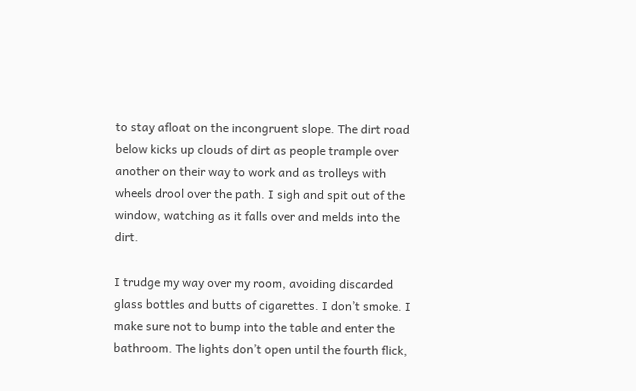to stay afloat on the incongruent slope. The dirt road below kicks up clouds of dirt as people trample over another on their way to work and as trolleys with wheels drool over the path. I sigh and spit out of the window, watching as it falls over and melds into the dirt.

I trudge my way over my room, avoiding discarded glass bottles and butts of cigarettes. I don’t smoke. I make sure not to bump into the table and enter the bathroom. The lights don’t open until the fourth flick,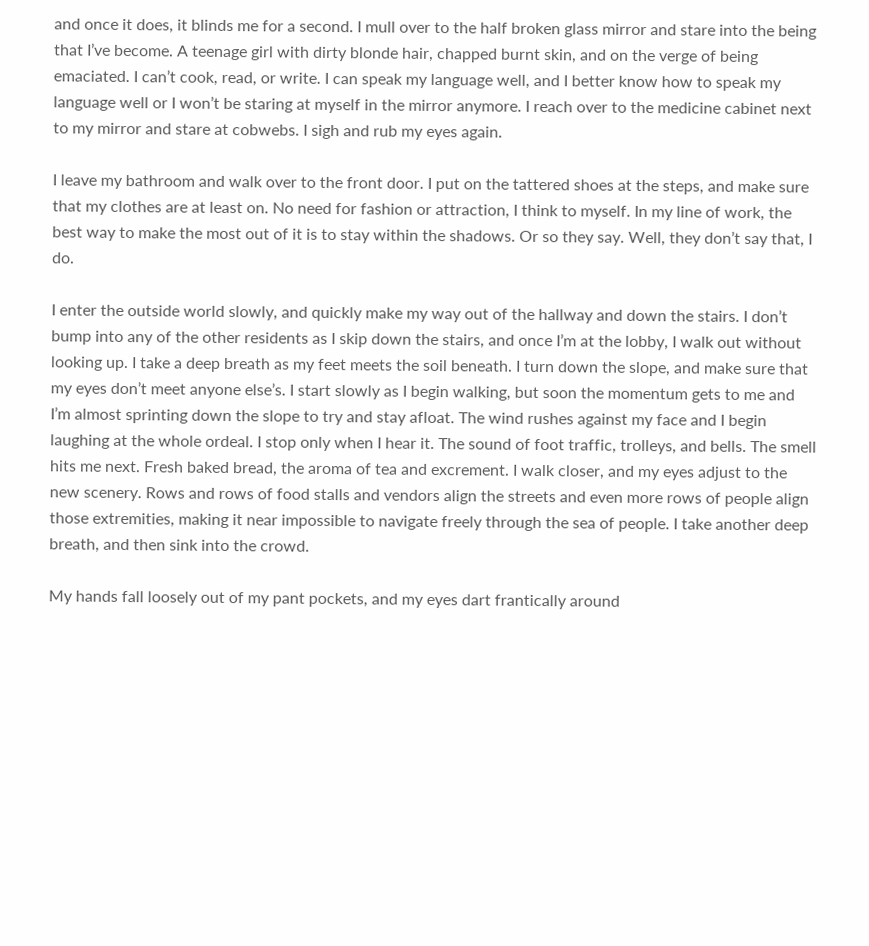and once it does, it blinds me for a second. I mull over to the half broken glass mirror and stare into the being that I’ve become. A teenage girl with dirty blonde hair, chapped burnt skin, and on the verge of being emaciated. I can’t cook, read, or write. I can speak my language well, and I better know how to speak my language well or I won’t be staring at myself in the mirror anymore. I reach over to the medicine cabinet next to my mirror and stare at cobwebs. I sigh and rub my eyes again.

I leave my bathroom and walk over to the front door. I put on the tattered shoes at the steps, and make sure that my clothes are at least on. No need for fashion or attraction, I think to myself. In my line of work, the best way to make the most out of it is to stay within the shadows. Or so they say. Well, they don’t say that, I do.

I enter the outside world slowly, and quickly make my way out of the hallway and down the stairs. I don’t bump into any of the other residents as I skip down the stairs, and once I’m at the lobby, I walk out without looking up. I take a deep breath as my feet meets the soil beneath. I turn down the slope, and make sure that my eyes don’t meet anyone else’s. I start slowly as I begin walking, but soon the momentum gets to me and I’m almost sprinting down the slope to try and stay afloat. The wind rushes against my face and I begin laughing at the whole ordeal. I stop only when I hear it. The sound of foot traffic, trolleys, and bells. The smell hits me next. Fresh baked bread, the aroma of tea and excrement. I walk closer, and my eyes adjust to the new scenery. Rows and rows of food stalls and vendors align the streets and even more rows of people align those extremities, making it near impossible to navigate freely through the sea of people. I take another deep breath, and then sink into the crowd.

My hands fall loosely out of my pant pockets, and my eyes dart frantically around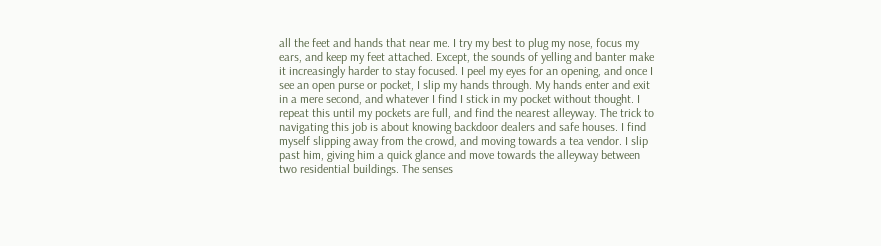all the feet and hands that near me. I try my best to plug my nose, focus my ears, and keep my feet attached. Except, the sounds of yelling and banter make it increasingly harder to stay focused. I peel my eyes for an opening, and once I see an open purse or pocket, I slip my hands through. My hands enter and exit in a mere second, and whatever I find I stick in my pocket without thought. I repeat this until my pockets are full, and find the nearest alleyway. The trick to navigating this job is about knowing backdoor dealers and safe houses. I find myself slipping away from the crowd, and moving towards a tea vendor. I slip past him, giving him a quick glance and move towards the alleyway between two residential buildings. The senses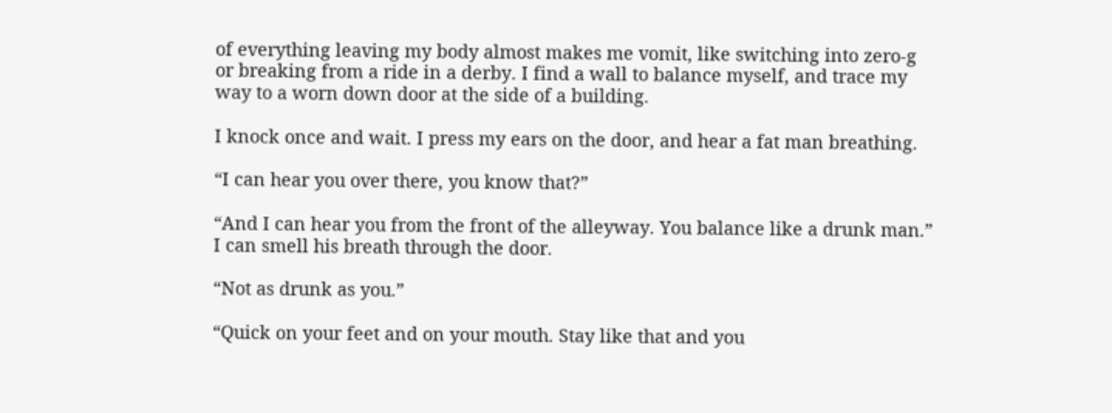of everything leaving my body almost makes me vomit, like switching into zero-g or breaking from a ride in a derby. I find a wall to balance myself, and trace my way to a worn down door at the side of a building.

I knock once and wait. I press my ears on the door, and hear a fat man breathing.

“I can hear you over there, you know that?”

“And I can hear you from the front of the alleyway. You balance like a drunk man.” I can smell his breath through the door.

“Not as drunk as you.”

“Quick on your feet and on your mouth. Stay like that and you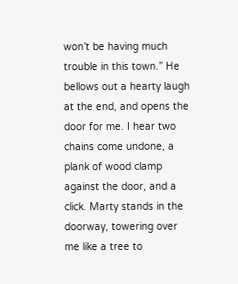won’t be having much trouble in this town.” He bellows out a hearty laugh at the end, and opens the door for me. I hear two chains come undone, a plank of wood clamp against the door, and a click. Marty stands in the doorway, towering over me like a tree to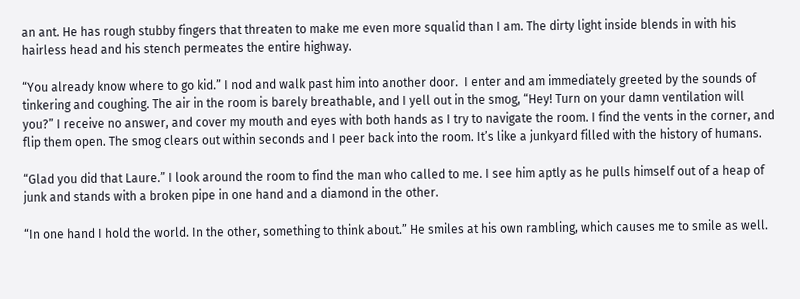an ant. He has rough stubby fingers that threaten to make me even more squalid than I am. The dirty light inside blends in with his hairless head and his stench permeates the entire highway.

“You already know where to go kid.” I nod and walk past him into another door.  I enter and am immediately greeted by the sounds of tinkering and coughing. The air in the room is barely breathable, and I yell out in the smog, “Hey! Turn on your damn ventilation will you?” I receive no answer, and cover my mouth and eyes with both hands as I try to navigate the room. I find the vents in the corner, and flip them open. The smog clears out within seconds and I peer back into the room. It’s like a junkyard filled with the history of humans.

“Glad you did that Laure.” I look around the room to find the man who called to me. I see him aptly as he pulls himself out of a heap of junk and stands with a broken pipe in one hand and a diamond in the other.

“In one hand I hold the world. In the other, something to think about.” He smiles at his own rambling, which causes me to smile as well.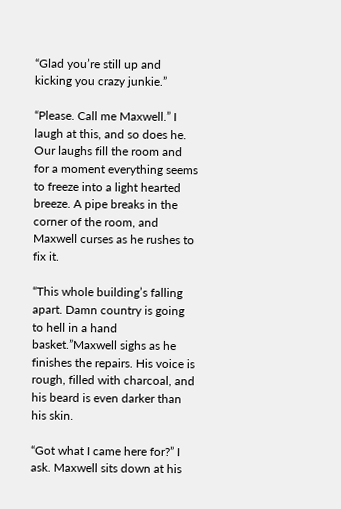“Glad you’re still up and kicking you crazy junkie.”

“Please. Call me Maxwell.” I laugh at this, and so does he. Our laughs fill the room and for a moment everything seems to freeze into a light hearted breeze. A pipe breaks in the corner of the room, and Maxwell curses as he rushes to fix it.

“This whole building’s falling apart. Damn country is going to hell in a hand basket.”Maxwell sighs as he finishes the repairs. His voice is rough, filled with charcoal, and his beard is even darker than his skin.

“Got what I came here for?” I ask. Maxwell sits down at his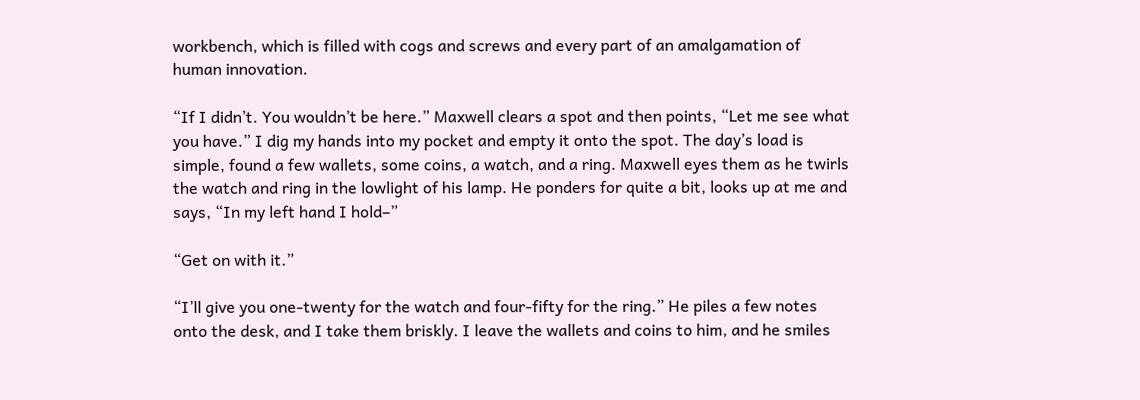workbench, which is filled with cogs and screws and every part of an amalgamation of human innovation.

“If I didn’t. You wouldn’t be here.” Maxwell clears a spot and then points, “Let me see what you have.” I dig my hands into my pocket and empty it onto the spot. The day’s load is simple, found a few wallets, some coins, a watch, and a ring. Maxwell eyes them as he twirls the watch and ring in the lowlight of his lamp. He ponders for quite a bit, looks up at me and says, “In my left hand I hold–”

“Get on with it.”

“I’ll give you one-twenty for the watch and four-fifty for the ring.” He piles a few notes onto the desk, and I take them briskly. I leave the wallets and coins to him, and he smiles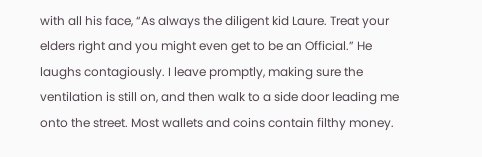with all his face, “As always the diligent kid Laure. Treat your elders right and you might even get to be an Official.” He laughs contagiously. I leave promptly, making sure the ventilation is still on, and then walk to a side door leading me onto the street. Most wallets and coins contain filthy money.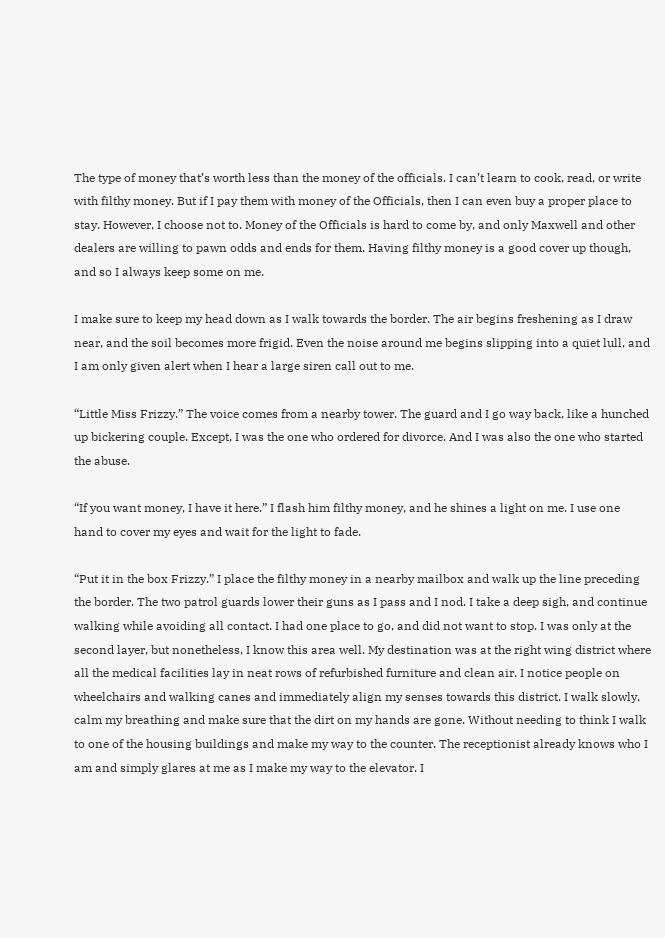The type of money that’s worth less than the money of the officials. I can’t learn to cook, read, or write with filthy money. But if I pay them with money of the Officials, then I can even buy a proper place to stay. However, I choose not to. Money of the Officials is hard to come by, and only Maxwell and other dealers are willing to pawn odds and ends for them. Having filthy money is a good cover up though, and so I always keep some on me.

I make sure to keep my head down as I walk towards the border. The air begins freshening as I draw near, and the soil becomes more frigid. Even the noise around me begins slipping into a quiet lull, and I am only given alert when I hear a large siren call out to me.

“Little Miss Frizzy.” The voice comes from a nearby tower. The guard and I go way back, like a hunched up bickering couple. Except, I was the one who ordered for divorce. And I was also the one who started the abuse.

“If you want money, I have it here.” I flash him filthy money, and he shines a light on me. I use one hand to cover my eyes and wait for the light to fade.

“Put it in the box Frizzy.” I place the filthy money in a nearby mailbox and walk up the line preceding the border. The two patrol guards lower their guns as I pass and I nod. I take a deep sigh, and continue walking while avoiding all contact. I had one place to go, and did not want to stop. I was only at the second layer, but nonetheless, I know this area well. My destination was at the right wing district where all the medical facilities lay in neat rows of refurbished furniture and clean air. I notice people on wheelchairs and walking canes and immediately align my senses towards this district. I walk slowly, calm my breathing and make sure that the dirt on my hands are gone. Without needing to think I walk to one of the housing buildings and make my way to the counter. The receptionist already knows who I am and simply glares at me as I make my way to the elevator. I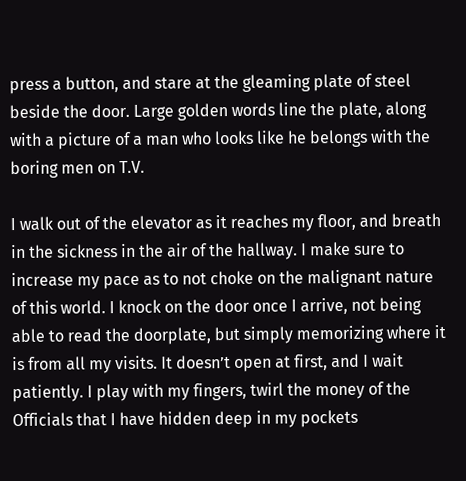press a button, and stare at the gleaming plate of steel beside the door. Large golden words line the plate, along with a picture of a man who looks like he belongs with the boring men on T.V.

I walk out of the elevator as it reaches my floor, and breath in the sickness in the air of the hallway. I make sure to increase my pace as to not choke on the malignant nature of this world. I knock on the door once I arrive, not being able to read the doorplate, but simply memorizing where it is from all my visits. It doesn’t open at first, and I wait patiently. I play with my fingers, twirl the money of the Officials that I have hidden deep in my pockets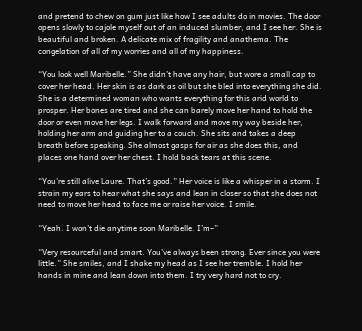and pretend to chew on gum just like how I see adults do in movies. The door opens slowly to cajole myself out of an induced slumber, and I see her. She is beautiful and broken. A delicate mix of fragility and anathema. The congelation of all of my worries and all of my happiness.

“You look well Maribelle.” She didn’t have any hair, but wore a small cap to cover her head. Her skin is as dark as oil but she bled into everything she did. She is a determined woman who wants everything for this arid world to prosper. Her bones are tired and she can barely move her hand to hold the door or even move her legs. I walk forward and move my way beside her, holding her arm and guiding her to a couch. She sits and takes a deep breath before speaking. She almost gasps for air as she does this, and places one hand over her chest. I hold back tears at this scene.

“You’re still alive Laure. That’s good.” Her voice is like a whisper in a storm. I strain my ears to hear what she says and lean in closer so that she does not need to move her head to face me or raise her voice. I smile.

“Yeah. I won’t die anytime soon Maribelle. I’m–”

“Very resourceful and smart. You’ve always been strong. Ever since you were little.” She smiles, and I shake my head as I see her tremble. I hold her hands in mine and lean down into them. I try very hard not to cry.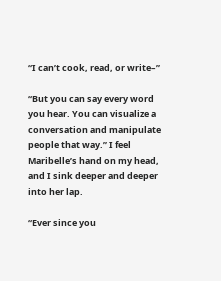“I can’t cook, read, or write–”

“But you can say every word you hear. You can visualize a conversation and manipulate people that way.” I feel Maribelle’s hand on my head, and I sink deeper and deeper into her lap.

“Ever since you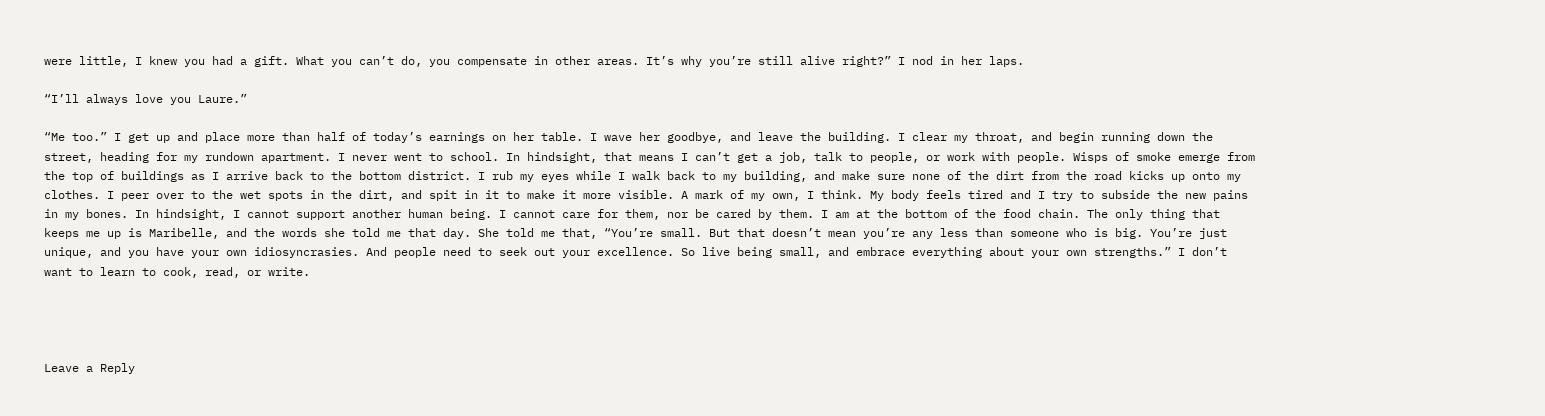were little, I knew you had a gift. What you can’t do, you compensate in other areas. It’s why you’re still alive right?” I nod in her laps.

“I’ll always love you Laure.”

“Me too.” I get up and place more than half of today’s earnings on her table. I wave her goodbye, and leave the building. I clear my throat, and begin running down the street, heading for my rundown apartment. I never went to school. In hindsight, that means I can’t get a job, talk to people, or work with people. Wisps of smoke emerge from the top of buildings as I arrive back to the bottom district. I rub my eyes while I walk back to my building, and make sure none of the dirt from the road kicks up onto my clothes. I peer over to the wet spots in the dirt, and spit in it to make it more visible. A mark of my own, I think. My body feels tired and I try to subside the new pains in my bones. In hindsight, I cannot support another human being. I cannot care for them, nor be cared by them. I am at the bottom of the food chain. The only thing that keeps me up is Maribelle, and the words she told me that day. She told me that, “You’re small. But that doesn’t mean you’re any less than someone who is big. You’re just unique, and you have your own idiosyncrasies. And people need to seek out your excellence. So live being small, and embrace everything about your own strengths.” I don’t want to learn to cook, read, or write.




Leave a Reply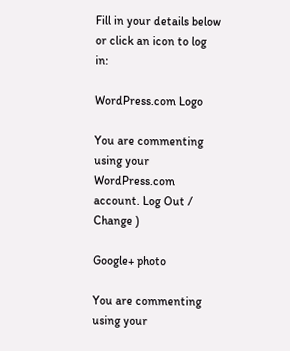Fill in your details below or click an icon to log in:

WordPress.com Logo

You are commenting using your WordPress.com account. Log Out /  Change )

Google+ photo

You are commenting using your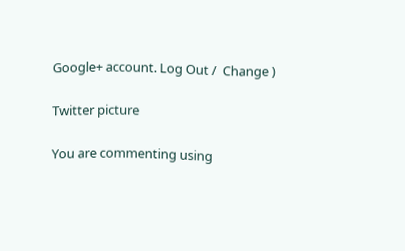Google+ account. Log Out /  Change )

Twitter picture

You are commenting using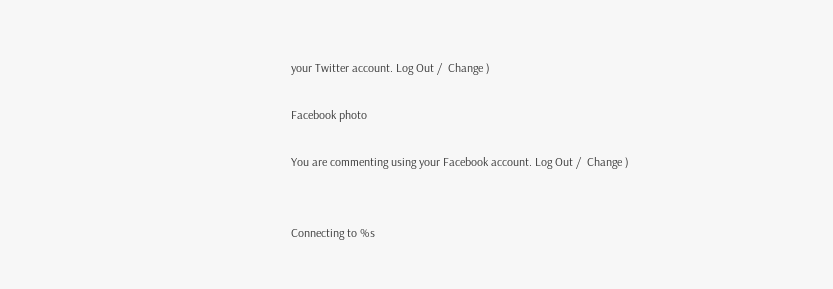your Twitter account. Log Out /  Change )

Facebook photo

You are commenting using your Facebook account. Log Out /  Change )


Connecting to %s